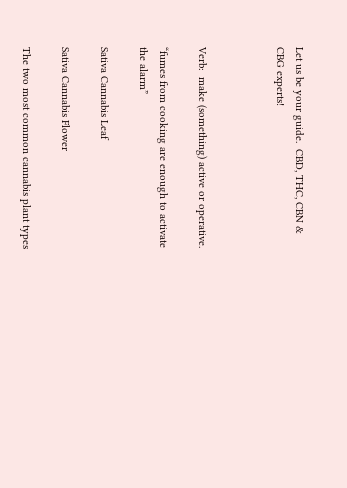Let us be your guide.  CBD, THC, CBN & CBG experts!



Verb:  make (something) active or operative.

“fumes from cooking are enough to activate the alarm”

Sativa Cannabis Leaf

Sativa Cannabis Flower

The two most common cannabis plant types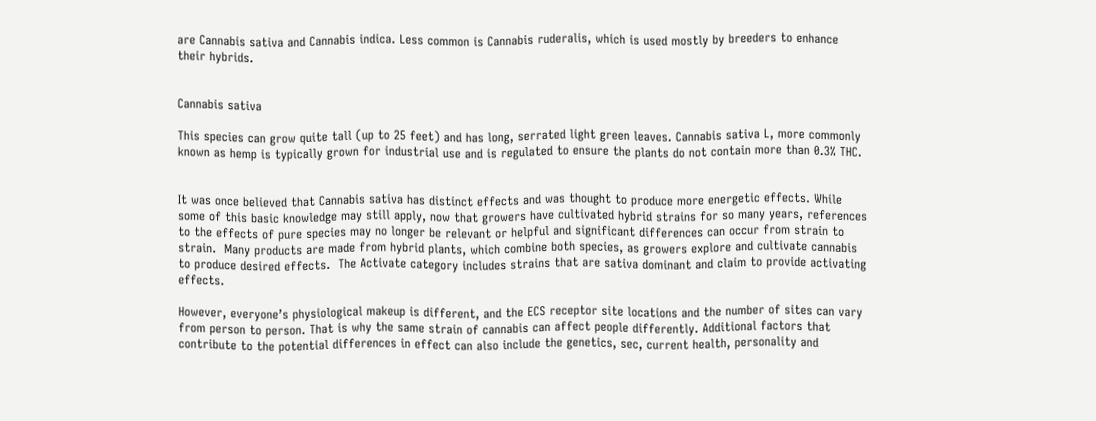are Cannabis sativa and Cannabis indica. Less common is Cannabis ruderalis, which is used mostly by breeders to enhance their hybrids.


Cannabis sativa

This species can grow quite tall (up to 25 feet) and has long, serrated light green leaves. Cannabis sativa L, more commonly known as hemp is typically grown for industrial use and is regulated to ensure the plants do not contain more than 0.3% THC.


It was once believed that Cannabis sativa has distinct effects and was thought to produce more energetic effects. While some of this basic knowledge may still apply, now that growers have cultivated hybrid strains for so many years, references to the effects of pure species may no longer be relevant or helpful and significant differences can occur from strain to strain.  Many products are made from hybrid plants, which combine both species, as growers explore and cultivate cannabis to produce desired effects.  The Activate category includes strains that are sativa dominant and claim to provide activating effects.

However, everyone’s physiological makeup is different, and the ECS receptor site locations and the number of sites can vary from person to person. That is why the same strain of cannabis can affect people differently. Additional factors that contribute to the potential differences in effect can also include the genetics, sec, current health, personality and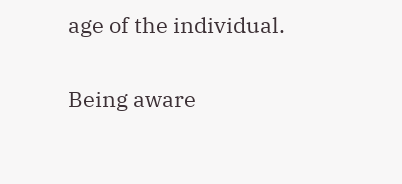age of the individual.

Being aware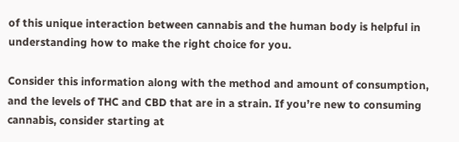of this unique interaction between cannabis and the human body is helpful in understanding how to make the right choice for you.

Consider this information along with the method and amount of consumption, and the levels of THC and CBD that are in a strain. If you’re new to consuming cannabis, consider starting at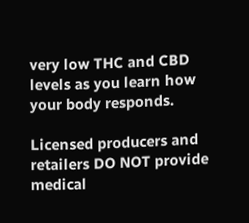very low THC and CBD levels as you learn how your body responds.

Licensed producers and retailers DO NOT provide medical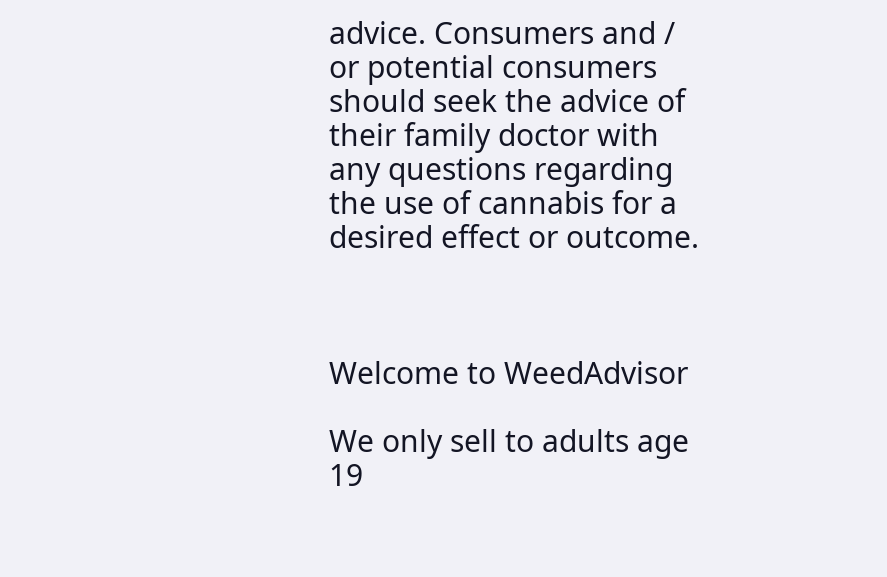advice. Consumers and / or potential consumers should seek the advice of their family doctor with any questions regarding the use of cannabis for a desired effect or outcome.



Welcome to WeedAdvisor

We only sell to adults age 19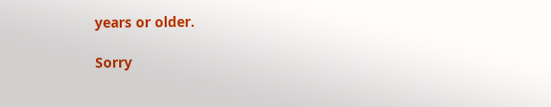years or older.

Sorry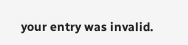your entry was invalid.